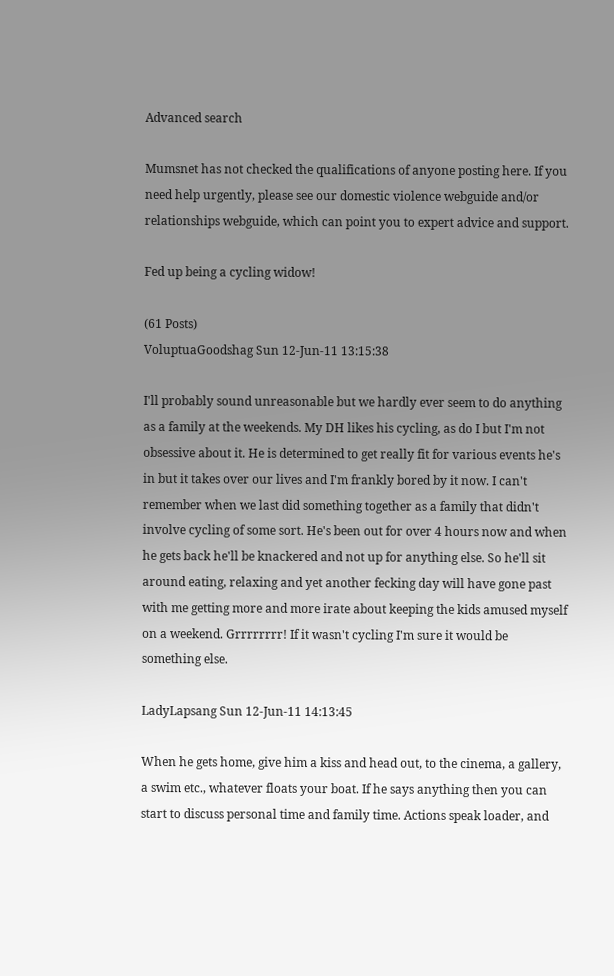Advanced search

Mumsnet has not checked the qualifications of anyone posting here. If you need help urgently, please see our domestic violence webguide and/or relationships webguide, which can point you to expert advice and support.

Fed up being a cycling widow!

(61 Posts)
VoluptuaGoodshag Sun 12-Jun-11 13:15:38

I'll probably sound unreasonable but we hardly ever seem to do anything as a family at the weekends. My DH likes his cycling, as do I but I'm not obsessive about it. He is determined to get really fit for various events he's in but it takes over our lives and I'm frankly bored by it now. I can't remember when we last did something together as a family that didn't involve cycling of some sort. He's been out for over 4 hours now and when he gets back he'll be knackered and not up for anything else. So he'll sit around eating, relaxing and yet another fecking day will have gone past with me getting more and more irate about keeping the kids amused myself on a weekend. Grrrrrrrr! If it wasn't cycling I'm sure it would be something else.

LadyLapsang Sun 12-Jun-11 14:13:45

When he gets home, give him a kiss and head out, to the cinema, a gallery, a swim etc., whatever floats your boat. If he says anything then you can start to discuss personal time and family time. Actions speak loader, and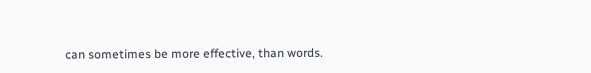can sometimes be more effective, than words.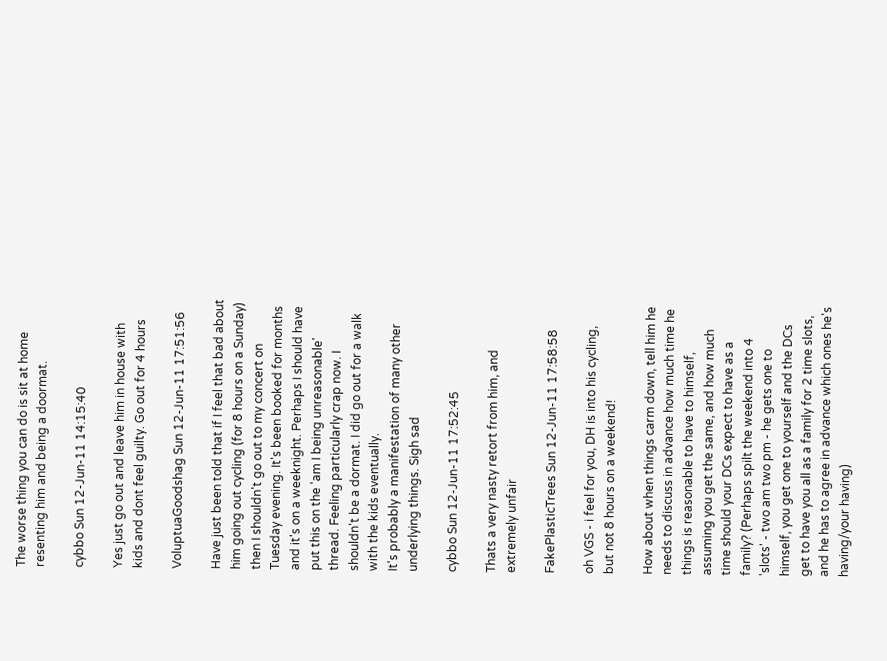The worse thing you can do is sit at home resenting him and being a doormat.

cybbo Sun 12-Jun-11 14:15:40

Yes just go out and leave him in house with kids and dont feel guilty. Go out for 4 hours

VoluptuaGoodshag Sun 12-Jun-11 17:51:56

Have just been told that if I feel that bad about him going out cycling (for 8 hours on a Sunday) then I shouldn't go out to my concert on Tuesday evening. It's been booked for months and it's on a weeknight. Perhaps I should have put this on the 'am I being unreasonable' thread. Feeling particularly crap now. I shouldn't be a dormat. I did go out for a walk with the kids eventually.
It's probably a manifestation of many other underlying things. Sigh sad

cybbo Sun 12-Jun-11 17:52:45

Thats a very nasty retort from him, and extremely unfair

FakePlasticTrees Sun 12-Jun-11 17:58:58

oh VGS - i feel for you, DH is into his cycling, but not 8 hours on a weekend!

How about when things carm down, tell him he needs to discuss in advance how much time he things is reasonable to have to himself, assuming you get the same, and how much time should your DCs expect to have as a family? (Perhaps spilt the weekend into 4 'slots' - two am two pm - he gets one to himself, you get one to yourself and the DCs get to have you all as a family for 2 time slots, and he has to agree in advance which ones he's having/your having)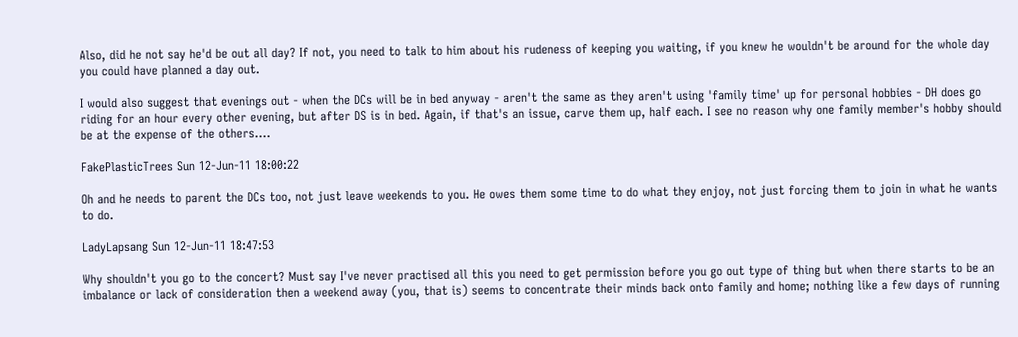Also, did he not say he'd be out all day? If not, you need to talk to him about his rudeness of keeping you waiting, if you knew he wouldn't be around for the whole day you could have planned a day out.

I would also suggest that evenings out - when the DCs will be in bed anyway - aren't the same as they aren't using 'family time' up for personal hobbies - DH does go riding for an hour every other evening, but after DS is in bed. Again, if that's an issue, carve them up, half each. I see no reason why one family member's hobby should be at the expense of the others....

FakePlasticTrees Sun 12-Jun-11 18:00:22

Oh and he needs to parent the DCs too, not just leave weekends to you. He owes them some time to do what they enjoy, not just forcing them to join in what he wants to do.

LadyLapsang Sun 12-Jun-11 18:47:53

Why shouldn't you go to the concert? Must say I've never practised all this you need to get permission before you go out type of thing but when there starts to be an imbalance or lack of consideration then a weekend away (you, that is) seems to concentrate their minds back onto family and home; nothing like a few days of running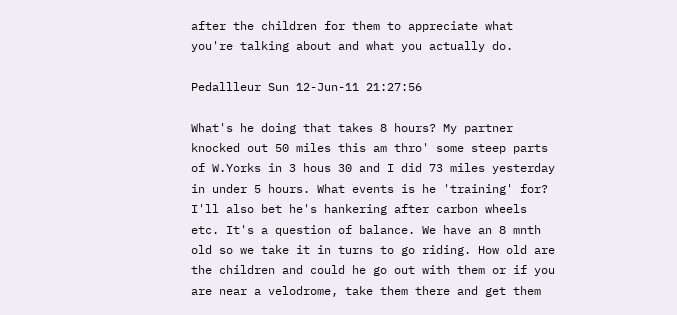after the children for them to appreciate what you're talking about and what you actually do.

Pedallleur Sun 12-Jun-11 21:27:56

What's he doing that takes 8 hours? My partner knocked out 50 miles this am thro' some steep parts of W.Yorks in 3 hous 30 and I did 73 miles yesterday in under 5 hours. What events is he 'training' for? I'll also bet he's hankering after carbon wheels etc. It's a question of balance. We have an 8 mnth old so we take it in turns to go riding. How old are the children and could he go out with them or if you are near a velodrome, take them there and get them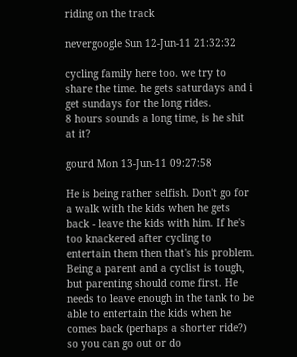riding on the track

nevergoogle Sun 12-Jun-11 21:32:32

cycling family here too. we try to share the time. he gets saturdays and i get sundays for the long rides.
8 hours sounds a long time, is he shit at it?

gourd Mon 13-Jun-11 09:27:58

He is being rather selfish. Don't go for a walk with the kids when he gets back - leave the kids with him. If he's too knackered after cycling to entertain them then that's his problem. Being a parent and a cyclist is tough, but parenting should come first. He needs to leave enough in the tank to be able to entertain the kids when he comes back (perhaps a shorter ride?) so you can go out or do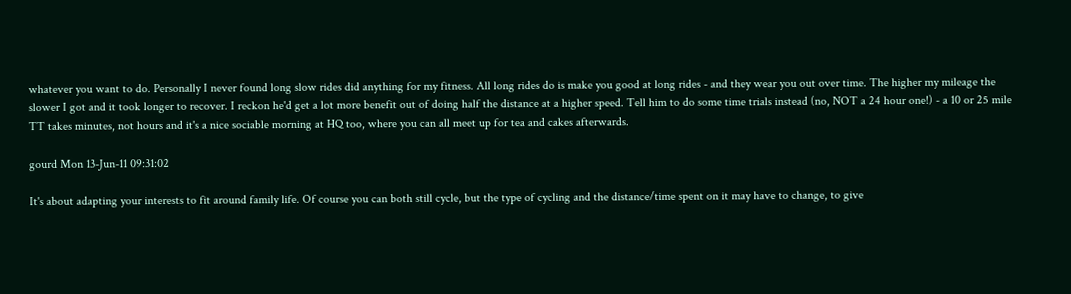whatever you want to do. Personally I never found long slow rides did anything for my fitness. All long rides do is make you good at long rides - and they wear you out over time. The higher my mileage the slower I got and it took longer to recover. I reckon he'd get a lot more benefit out of doing half the distance at a higher speed. Tell him to do some time trials instead (no, NOT a 24 hour one!) - a 10 or 25 mile TT takes minutes, not hours and it's a nice sociable morning at HQ too, where you can all meet up for tea and cakes afterwards.

gourd Mon 13-Jun-11 09:31:02

It's about adapting your interests to fit around family life. Of course you can both still cycle, but the type of cycling and the distance/time spent on it may have to change, to give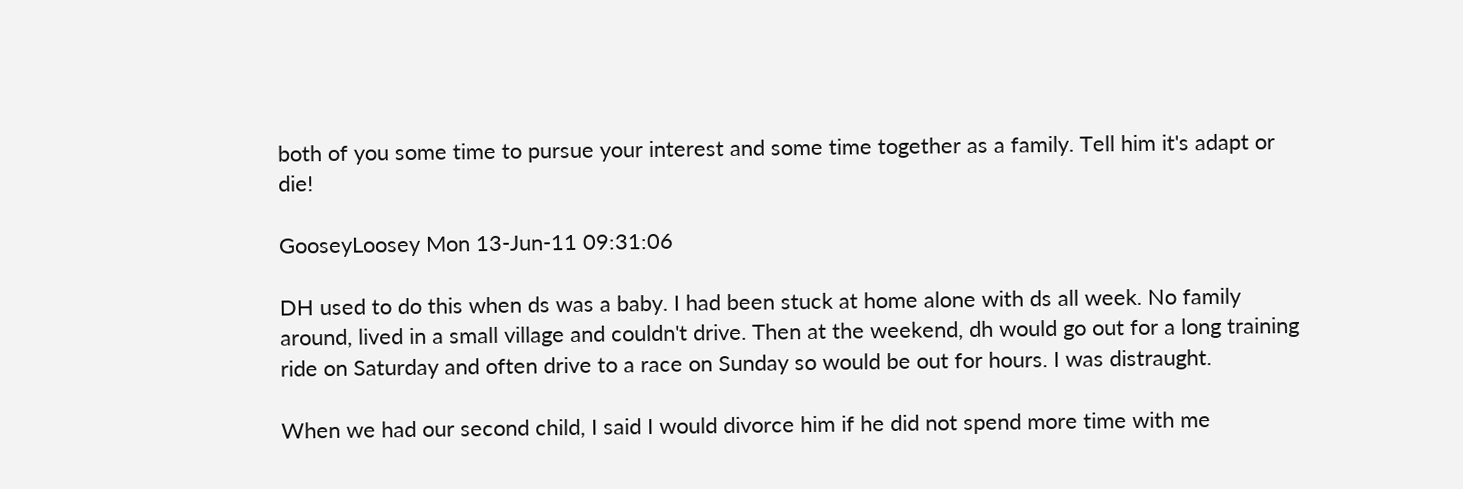both of you some time to pursue your interest and some time together as a family. Tell him it's adapt or die!

GooseyLoosey Mon 13-Jun-11 09:31:06

DH used to do this when ds was a baby. I had been stuck at home alone with ds all week. No family around, lived in a small village and couldn't drive. Then at the weekend, dh would go out for a long training ride on Saturday and often drive to a race on Sunday so would be out for hours. I was distraught.

When we had our second child, I said I would divorce him if he did not spend more time with me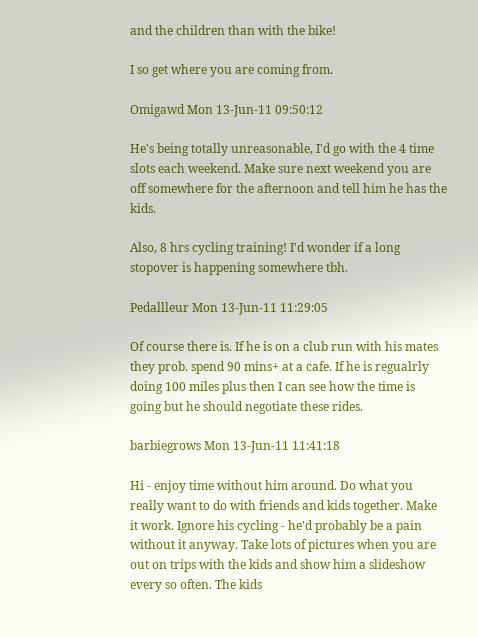and the children than with the bike!

I so get where you are coming from.

Omigawd Mon 13-Jun-11 09:50:12

He's being totally unreasonable, I'd go with the 4 time slots each weekend. Make sure next weekend you are off somewhere for the afternoon and tell him he has the kids.

Also, 8 hrs cycling training! I'd wonder if a long stopover is happening somewhere tbh.

Pedallleur Mon 13-Jun-11 11:29:05

Of course there is. If he is on a club run with his mates they prob. spend 90 mins+ at a cafe. If he is regualrly doing 100 miles plus then I can see how the time is going but he should negotiate these rides.

barbiegrows Mon 13-Jun-11 11:41:18

Hi - enjoy time without him around. Do what you really want to do with friends and kids together. Make it work. Ignore his cycling - he'd probably be a pain without it anyway. Take lots of pictures when you are out on trips with the kids and show him a slideshow every so often. The kids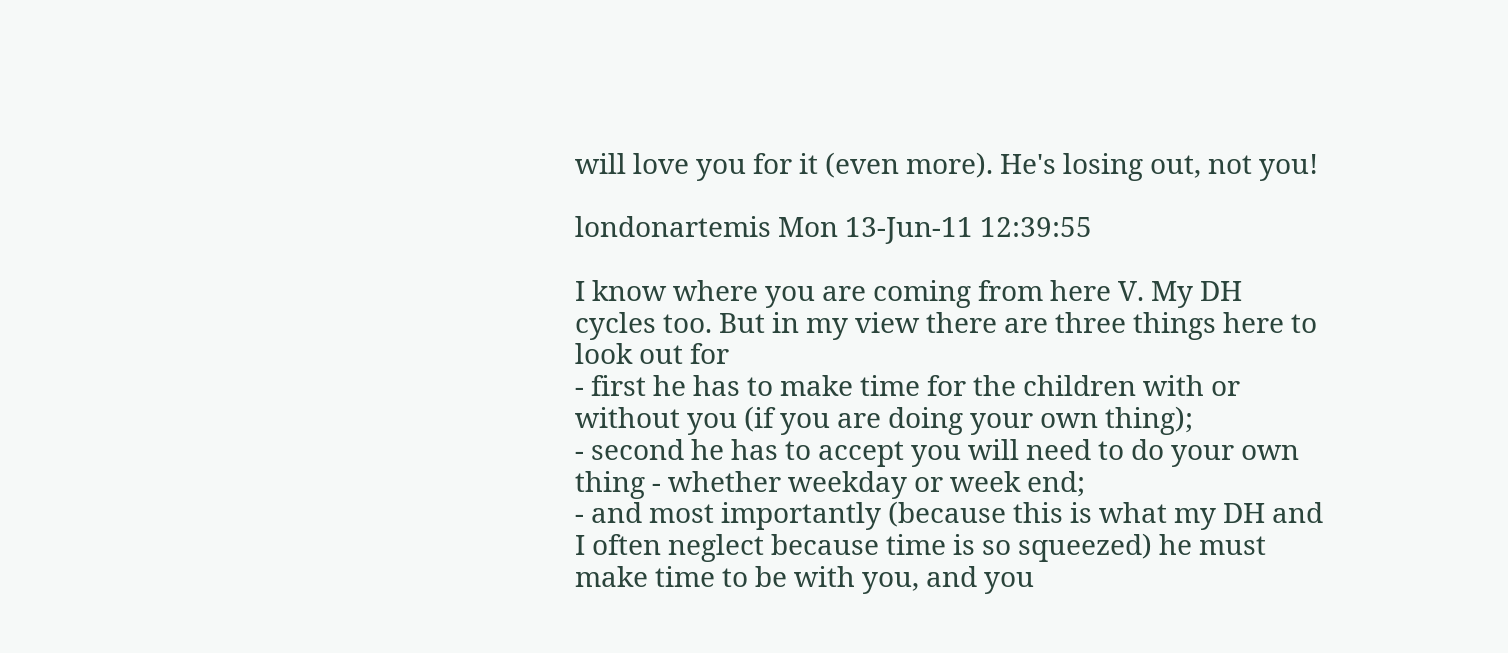will love you for it (even more). He's losing out, not you!

londonartemis Mon 13-Jun-11 12:39:55

I know where you are coming from here V. My DH cycles too. But in my view there are three things here to look out for
- first he has to make time for the children with or without you (if you are doing your own thing);
- second he has to accept you will need to do your own thing - whether weekday or week end;
- and most importantly (because this is what my DH and I often neglect because time is so squeezed) he must make time to be with you, and you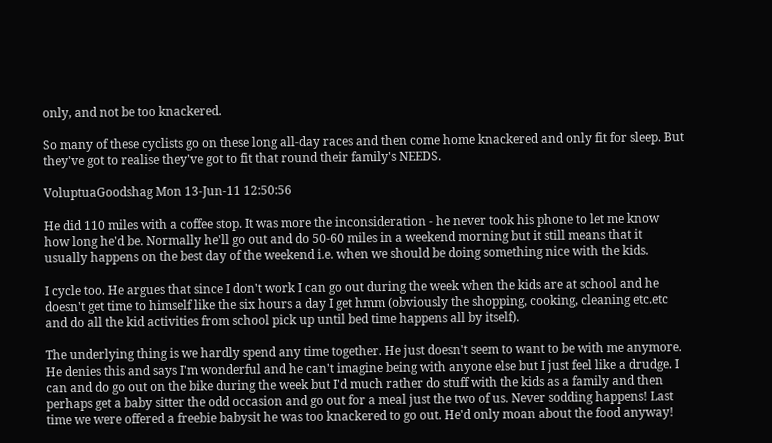only, and not be too knackered.

So many of these cyclists go on these long all-day races and then come home knackered and only fit for sleep. But they've got to realise they've got to fit that round their family's NEEDS.

VoluptuaGoodshag Mon 13-Jun-11 12:50:56

He did 110 miles with a coffee stop. It was more the inconsideration - he never took his phone to let me know how long he'd be. Normally he'll go out and do 50-60 miles in a weekend morning but it still means that it usually happens on the best day of the weekend i.e. when we should be doing something nice with the kids.

I cycle too. He argues that since I don't work I can go out during the week when the kids are at school and he doesn't get time to himself like the six hours a day I get hmm (obviously the shopping, cooking, cleaning etc.etc and do all the kid activities from school pick up until bed time happens all by itself).

The underlying thing is we hardly spend any time together. He just doesn't seem to want to be with me anymore. He denies this and says I'm wonderful and he can't imagine being with anyone else but I just feel like a drudge. I can and do go out on the bike during the week but I'd much rather do stuff with the kids as a family and then perhaps get a baby sitter the odd occasion and go out for a meal just the two of us. Never sodding happens! Last time we were offered a freebie babysit he was too knackered to go out. He'd only moan about the food anyway!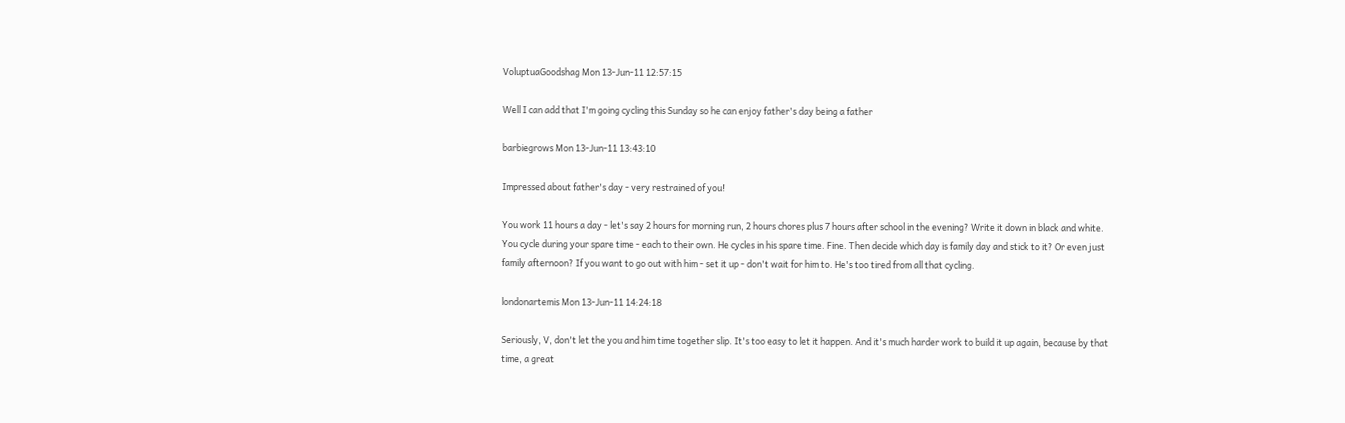VoluptuaGoodshag Mon 13-Jun-11 12:57:15

Well I can add that I'm going cycling this Sunday so he can enjoy father's day being a father

barbiegrows Mon 13-Jun-11 13:43:10

Impressed about father's day - very restrained of you!

You work 11 hours a day - let's say 2 hours for morning run, 2 hours chores plus 7 hours after school in the evening? Write it down in black and white. You cycle during your spare time - each to their own. He cycles in his spare time. Fine. Then decide which day is family day and stick to it? Or even just family afternoon? If you want to go out with him - set it up - don't wait for him to. He's too tired from all that cycling.

londonartemis Mon 13-Jun-11 14:24:18

Seriously, V, don't let the you and him time together slip. It's too easy to let it happen. And it's much harder work to build it up again, because by that time, a great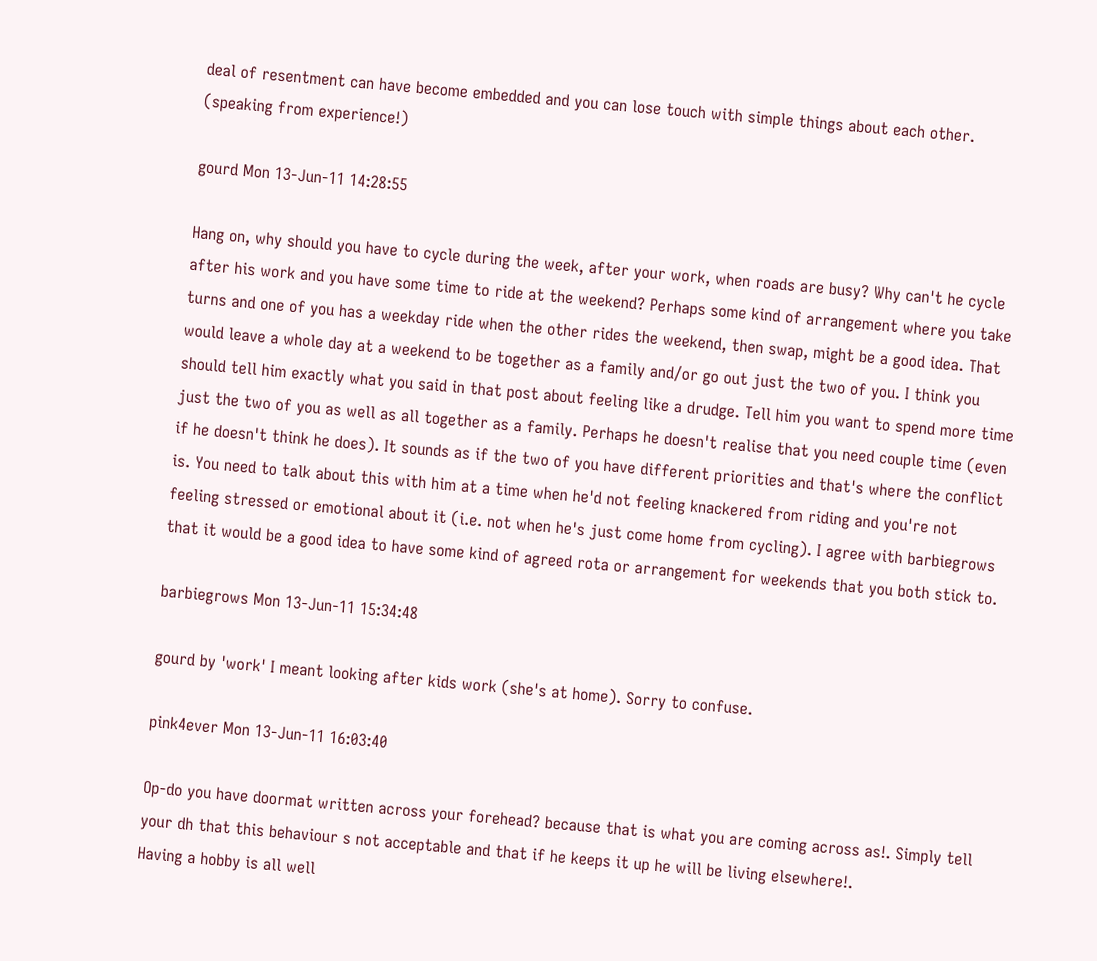deal of resentment can have become embedded and you can lose touch with simple things about each other.
(speaking from experience!)

gourd Mon 13-Jun-11 14:28:55

Hang on, why should you have to cycle during the week, after your work, when roads are busy? Why can't he cycle after his work and you have some time to ride at the weekend? Perhaps some kind of arrangement where you take turns and one of you has a weekday ride when the other rides the weekend, then swap, might be a good idea. That would leave a whole day at a weekend to be together as a family and/or go out just the two of you. I think you should tell him exactly what you said in that post about feeling like a drudge. Tell him you want to spend more time just the two of you as well as all together as a family. Perhaps he doesn't realise that you need couple time (even if he doesn't think he does). It sounds as if the two of you have different priorities and that's where the conflict is. You need to talk about this with him at a time when he'd not feeling knackered from riding and you're not feeling stressed or emotional about it (i.e. not when he's just come home from cycling). I agree with barbiegrows that it would be a good idea to have some kind of agreed rota or arrangement for weekends that you both stick to.

barbiegrows Mon 13-Jun-11 15:34:48

gourd by 'work' I meant looking after kids work (she's at home). Sorry to confuse.

pink4ever Mon 13-Jun-11 16:03:40

Op-do you have doormat written across your forehead? because that is what you are coming across as!. Simply tell your dh that this behaviour s not acceptable and that if he keeps it up he will be living elsewhere!.
Having a hobby is all well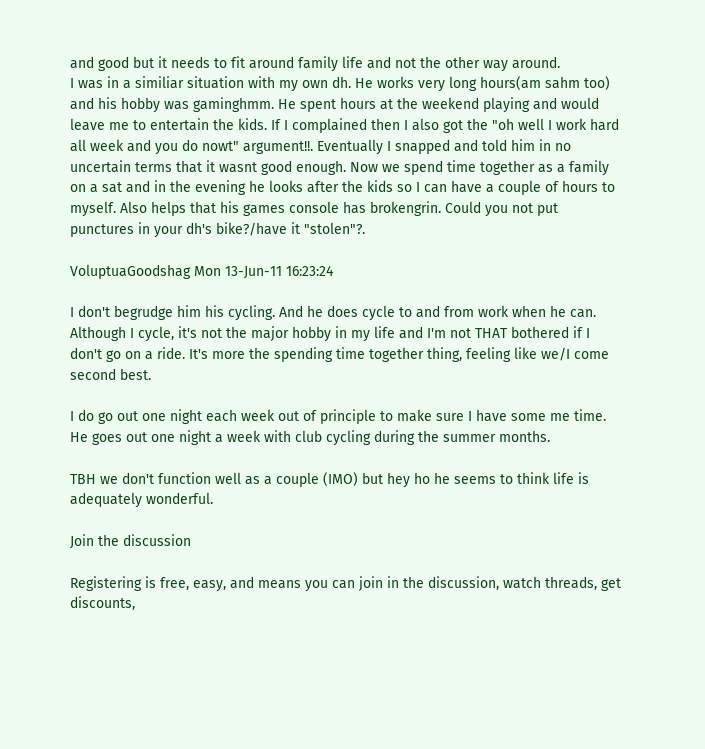and good but it needs to fit around family life and not the other way around.
I was in a similiar situation with my own dh. He works very long hours(am sahm too) and his hobby was gaminghmm. He spent hours at the weekend playing and would leave me to entertain the kids. If I complained then I also got the "oh well I work hard all week and you do nowt" argument!!. Eventually I snapped and told him in no uncertain terms that it wasnt good enough. Now we spend time together as a family on a sat and in the evening he looks after the kids so I can have a couple of hours to myself. Also helps that his games console has brokengrin. Could you not put punctures in your dh's bike?/have it "stolen"?.

VoluptuaGoodshag Mon 13-Jun-11 16:23:24

I don't begrudge him his cycling. And he does cycle to and from work when he can. Although I cycle, it's not the major hobby in my life and I'm not THAT bothered if I don't go on a ride. It's more the spending time together thing, feeling like we/I come second best.

I do go out one night each week out of principle to make sure I have some me time. He goes out one night a week with club cycling during the summer months.

TBH we don't function well as a couple (IMO) but hey ho he seems to think life is adequately wonderful.

Join the discussion

Registering is free, easy, and means you can join in the discussion, watch threads, get discounts,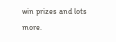win prizes and lots more.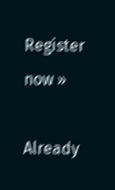Register now »

Already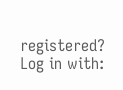registered? Log in with: